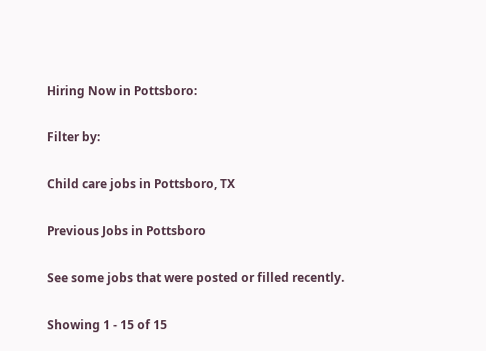Hiring Now in Pottsboro:

Filter by:

Child care jobs in Pottsboro, TX

Previous Jobs in Pottsboro

See some jobs that were posted or filled recently.

Showing 1 - 15 of 15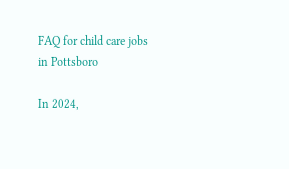FAQ for child care jobs in Pottsboro

In 2024,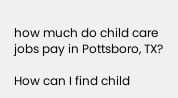how much do child care jobs pay in Pottsboro, TX?

How can I find child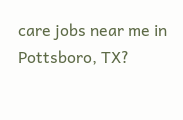care jobs near me in Pottsboro, TX?